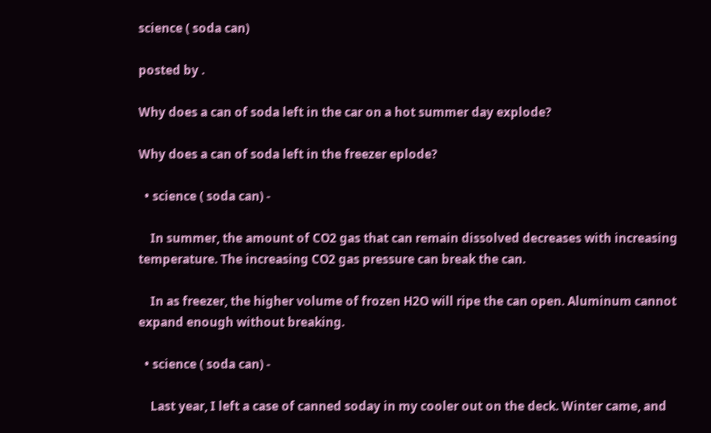science ( soda can)

posted by .

Why does a can of soda left in the car on a hot summer day explode?

Why does a can of soda left in the freezer eplode?

  • science ( soda can) -

    In summer, the amount of CO2 gas that can remain dissolved decreases with increasing temperature. The increasing CO2 gas pressure can break the can.

    In as freezer, the higher volume of frozen H2O will ripe the can open. Aluminum cannot expand enough without breaking.

  • science ( soda can) -

    Last year, I left a case of canned soday in my cooler out on the deck. Winter came, and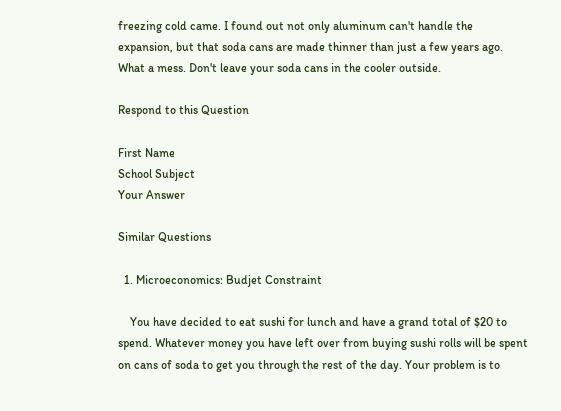freezing cold came. I found out not only aluminum can't handle the expansion, but that soda cans are made thinner than just a few years ago. What a mess. Don't leave your soda cans in the cooler outside.

Respond to this Question

First Name
School Subject
Your Answer

Similar Questions

  1. Microeconomics: Budjet Constraint

    You have decided to eat sushi for lunch and have a grand total of $20 to spend. Whatever money you have left over from buying sushi rolls will be spent on cans of soda to get you through the rest of the day. Your problem is to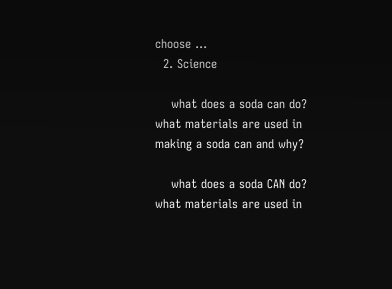choose …
  2. Science

    what does a soda can do? what materials are used in making a soda can and why?

    what does a soda CAN do? what materials are used in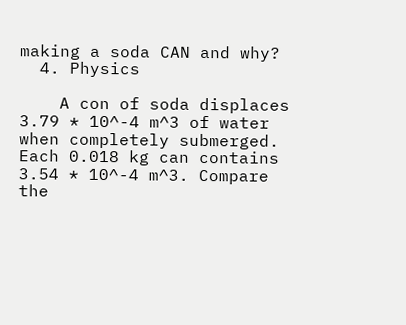making a soda CAN and why?
  4. Physics

    A con of soda displaces 3.79 * 10^-4 m^3 of water when completely submerged. Each 0.018 kg can contains 3.54 * 10^-4 m^3. Compare the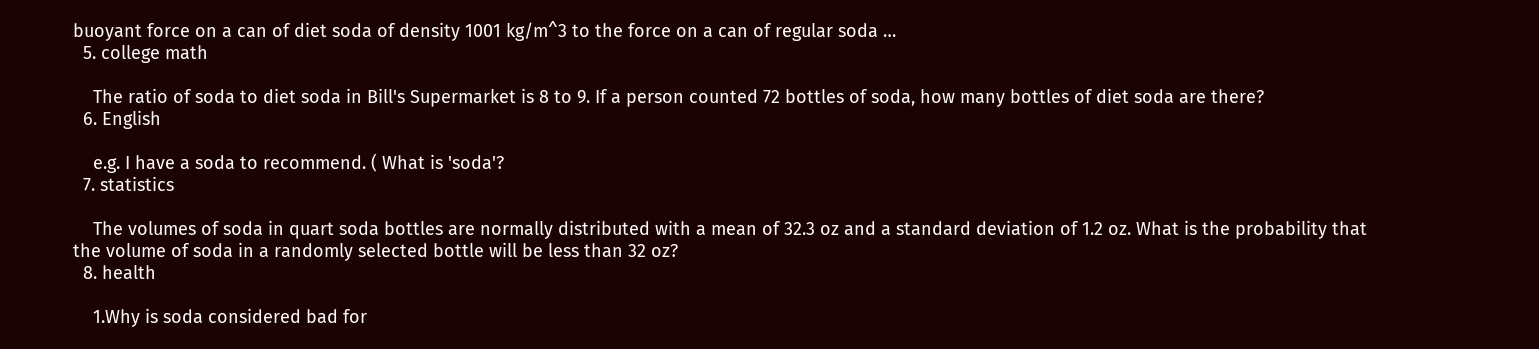buoyant force on a can of diet soda of density 1001 kg/m^3 to the force on a can of regular soda …
  5. college math

    The ratio of soda to diet soda in Bill's Supermarket is 8 to 9. If a person counted 72 bottles of soda, how many bottles of diet soda are there?
  6. English

    e.g. I have a soda to recommend. ( What is 'soda'?
  7. statistics

    The volumes of soda in quart soda bottles are normally distributed with a mean of 32.3 oz and a standard deviation of 1.2 oz. What is the probability that the volume of soda in a randomly selected bottle will be less than 32 oz?
  8. health

    1.Why is soda considered bad for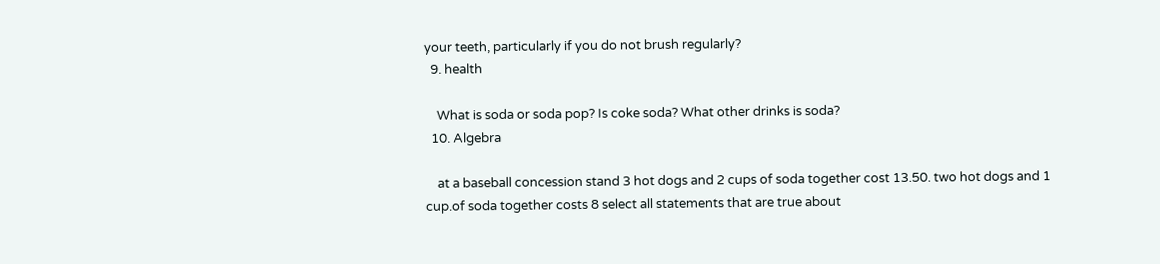your teeth, particularly if you do not brush regularly?
  9. health

    What is soda or soda pop? Is coke soda? What other drinks is soda?
  10. Algebra

    at a baseball concession stand 3 hot dogs and 2 cups of soda together cost 13.50. two hot dogs and 1 cup.of soda together costs 8 select all statements that are true about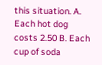this situation. A. Each hot dog costs 2.50 B. Each cup of soda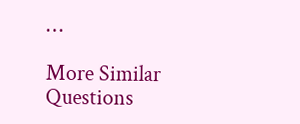…

More Similar Questions